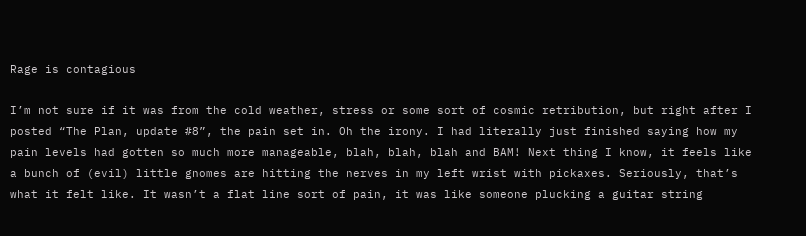Rage is contagious

I’m not sure if it was from the cold weather, stress or some sort of cosmic retribution, but right after I posted “The Plan, update #8”, the pain set in. Oh the irony. I had literally just finished saying how my pain levels had gotten so much more manageable, blah, blah, blah and BAM! Next thing I know, it feels like a bunch of (evil) little gnomes are hitting the nerves in my left wrist with pickaxes. Seriously, that’s what it felt like. It wasn’t a flat line sort of pain, it was like someone plucking a guitar string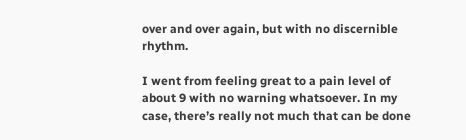over and over again, but with no discernible rhythm.

I went from feeling great to a pain level of about 9 with no warning whatsoever. In my case, there’s really not much that can be done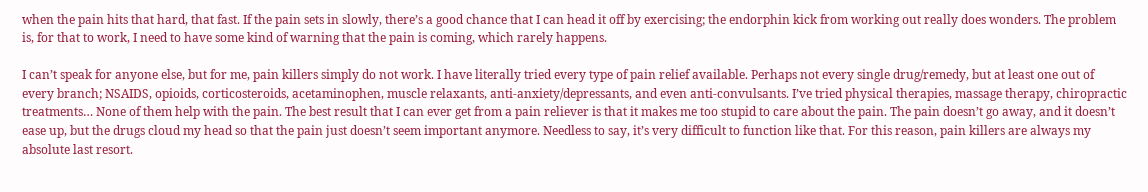when the pain hits that hard, that fast. If the pain sets in slowly, there’s a good chance that I can head it off by exercising; the endorphin kick from working out really does wonders. The problem is, for that to work, I need to have some kind of warning that the pain is coming, which rarely happens.

I can’t speak for anyone else, but for me, pain killers simply do not work. I have literally tried every type of pain relief available. Perhaps not every single drug/remedy, but at least one out of every branch; NSAIDS, opioids, corticosteroids, acetaminophen, muscle relaxants, anti-anxiety/depressants, and even anti-convulsants. I’ve tried physical therapies, massage therapy, chiropractic treatments… None of them help with the pain. The best result that I can ever get from a pain reliever is that it makes me too stupid to care about the pain. The pain doesn’t go away, and it doesn’t ease up, but the drugs cloud my head so that the pain just doesn’t seem important anymore. Needless to say, it’s very difficult to function like that. For this reason, pain killers are always my absolute last resort.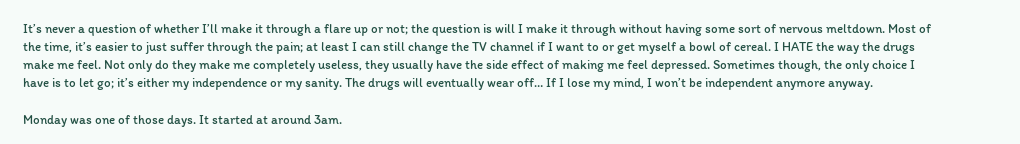It’s never a question of whether I’ll make it through a flare up or not; the question is will I make it through without having some sort of nervous meltdown. Most of the time, it’s easier to just suffer through the pain; at least I can still change the TV channel if I want to or get myself a bowl of cereal. I HATE the way the drugs make me feel. Not only do they make me completely useless, they usually have the side effect of making me feel depressed. Sometimes though, the only choice I have is to let go; it’s either my independence or my sanity. The drugs will eventually wear off… If I lose my mind, I won’t be independent anymore anyway.

Monday was one of those days. It started at around 3am.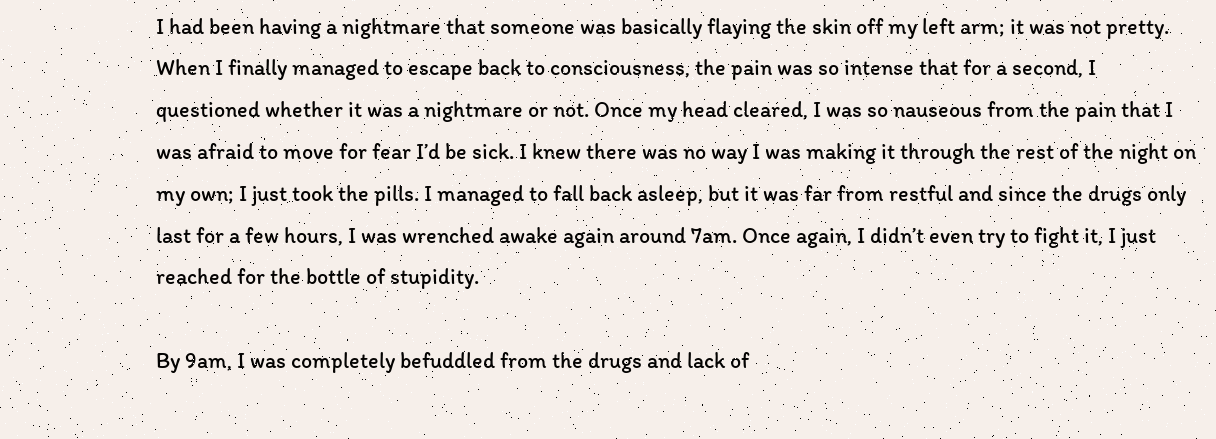I had been having a nightmare that someone was basically flaying the skin off my left arm; it was not pretty. When I finally managed to escape back to consciousness, the pain was so intense that for a second, I questioned whether it was a nightmare or not. Once my head cleared, I was so nauseous from the pain that I was afraid to move for fear I’d be sick. I knew there was no way I was making it through the rest of the night on my own; I just took the pills. I managed to fall back asleep, but it was far from restful and since the drugs only last for a few hours, I was wrenched awake again around 7am. Once again, I didn’t even try to fight it, I just reached for the bottle of stupidity.

By 9am, I was completely befuddled from the drugs and lack of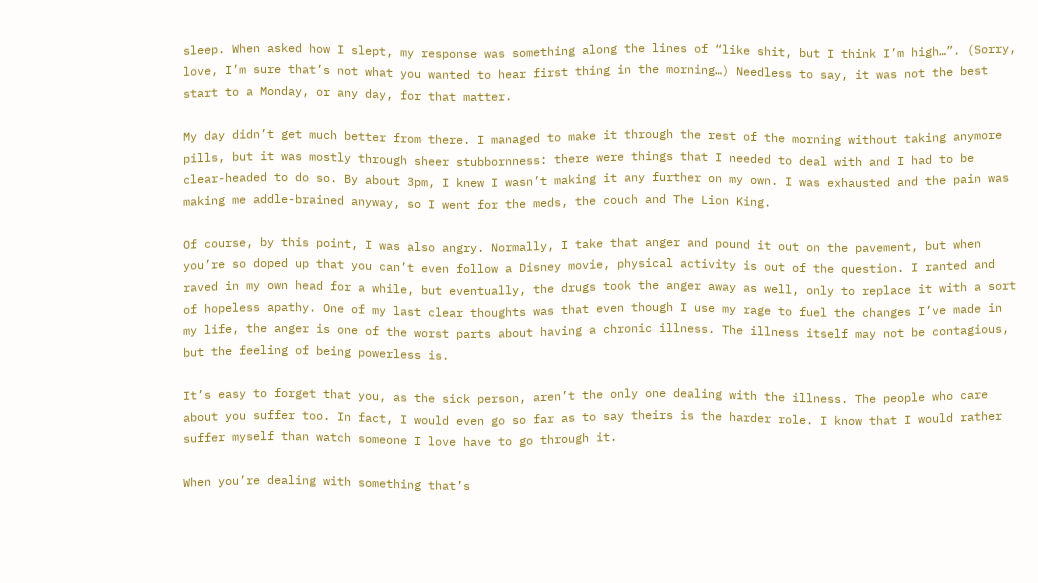sleep. When asked how I slept, my response was something along the lines of “like shit, but I think I’m high…”. (Sorry, love, I’m sure that’s not what you wanted to hear first thing in the morning…) Needless to say, it was not the best start to a Monday, or any day, for that matter.

My day didn’t get much better from there. I managed to make it through the rest of the morning without taking anymore pills, but it was mostly through sheer stubbornness: there were things that I needed to deal with and I had to be clear-headed to do so. By about 3pm, I knew I wasn’t making it any further on my own. I was exhausted and the pain was making me addle-brained anyway, so I went for the meds, the couch and The Lion King.

Of course, by this point, I was also angry. Normally, I take that anger and pound it out on the pavement, but when you’re so doped up that you can’t even follow a Disney movie, physical activity is out of the question. I ranted and raved in my own head for a while, but eventually, the drugs took the anger away as well, only to replace it with a sort of hopeless apathy. One of my last clear thoughts was that even though I use my rage to fuel the changes I’ve made in my life, the anger is one of the worst parts about having a chronic illness. The illness itself may not be contagious, but the feeling of being powerless is.

It’s easy to forget that you, as the sick person, aren’t the only one dealing with the illness. The people who care about you suffer too. In fact, I would even go so far as to say theirs is the harder role. I know that I would rather suffer myself than watch someone I love have to go through it.

When you’re dealing with something that’s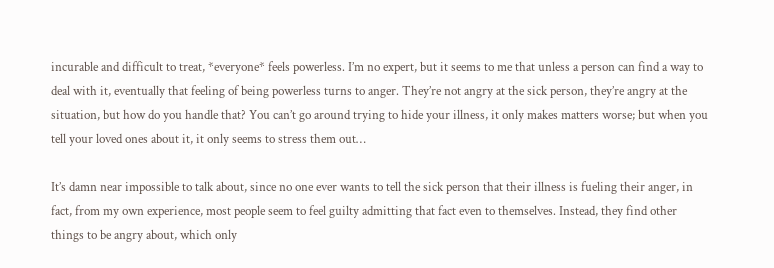incurable and difficult to treat, *everyone* feels powerless. I’m no expert, but it seems to me that unless a person can find a way to deal with it, eventually that feeling of being powerless turns to anger. They’re not angry at the sick person, they’re angry at the situation, but how do you handle that? You can’t go around trying to hide your illness, it only makes matters worse; but when you tell your loved ones about it, it only seems to stress them out…

It’s damn near impossible to talk about, since no one ever wants to tell the sick person that their illness is fueling their anger, in fact, from my own experience, most people seem to feel guilty admitting that fact even to themselves. Instead, they find other things to be angry about, which only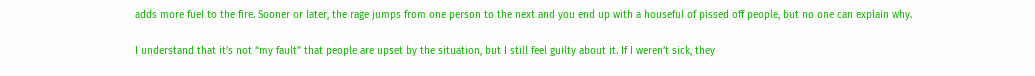adds more fuel to the fire. Sooner or later, the rage jumps from one person to the next and you end up with a houseful of pissed off people, but no one can explain why.

I understand that it’s not “my fault” that people are upset by the situation, but I still feel guilty about it. If I weren’t sick, they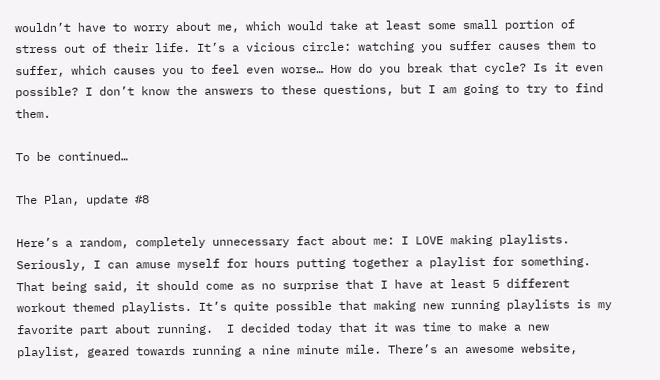wouldn’t have to worry about me, which would take at least some small portion of stress out of their life. It’s a vicious circle: watching you suffer causes them to suffer, which causes you to feel even worse… How do you break that cycle? Is it even possible? I don’t know the answers to these questions, but I am going to try to find them.

To be continued…

The Plan, update #8

Here’s a random, completely unnecessary fact about me: I LOVE making playlists. Seriously, I can amuse myself for hours putting together a playlist for something. That being said, it should come as no surprise that I have at least 5 different workout themed playlists. It’s quite possible that making new running playlists is my favorite part about running.  I decided today that it was time to make a new playlist, geared towards running a nine minute mile. There’s an awesome website,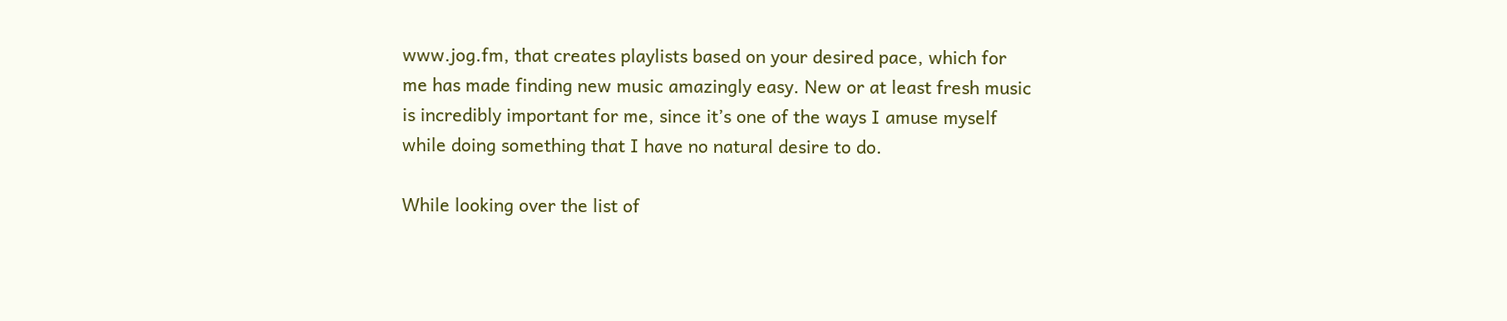www.jog.fm, that creates playlists based on your desired pace, which for me has made finding new music amazingly easy. New or at least fresh music is incredibly important for me, since it’s one of the ways I amuse myself while doing something that I have no natural desire to do.

While looking over the list of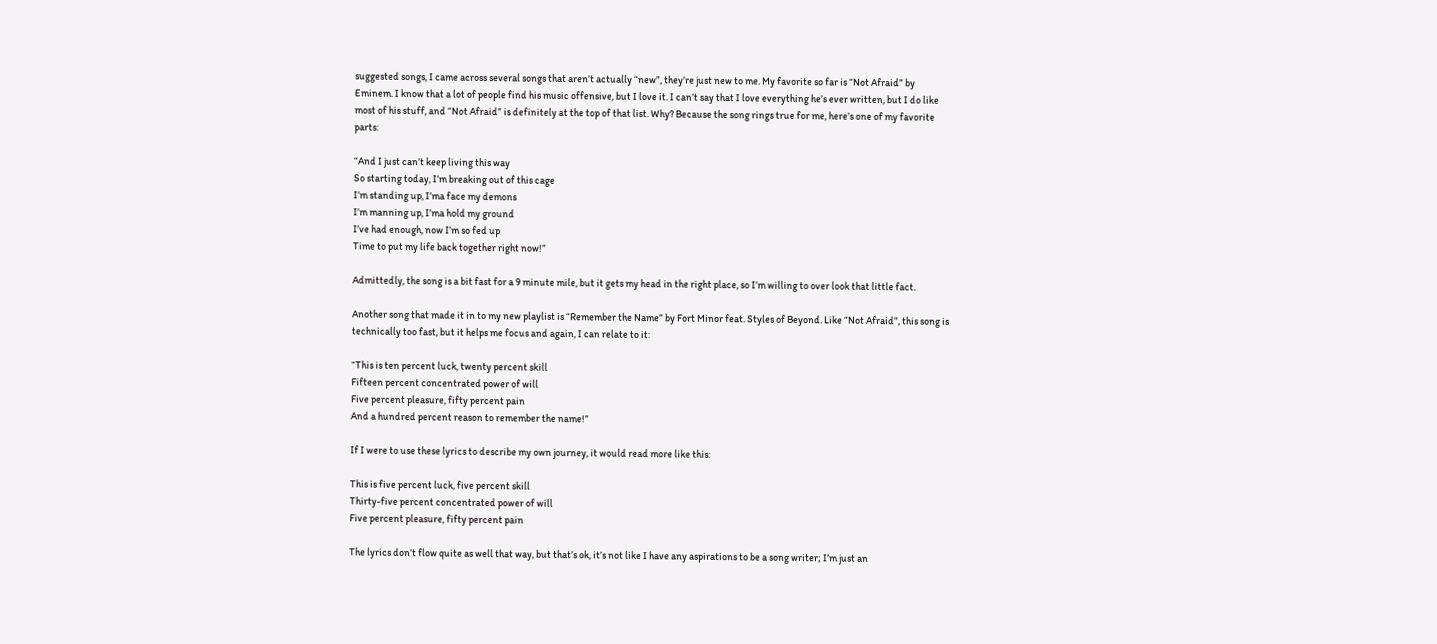suggested songs, I came across several songs that aren’t actually “new”, they’re just new to me. My favorite so far is “Not Afraid” by Eminem. I know that a lot of people find his music offensive, but I love it. I can’t say that I love everything he’s ever written, but I do like most of his stuff, and “Not Afraid” is definitely at the top of that list. Why? Because the song rings true for me, here’s one of my favorite parts:

“And I just can’t keep living this way
So starting today, I’m breaking out of this cage
I’m standing up, I’ma face my demons
I’m manning up, I’ma hold my ground
I’ve had enough, now I’m so fed up
Time to put my life back together right now!”

Admittedly, the song is a bit fast for a 9 minute mile, but it gets my head in the right place, so I’m willing to over look that little fact.

Another song that made it in to my new playlist is “Remember the Name” by Fort Minor feat. Styles of Beyond. Like “Not Afraid”, this song is technically too fast, but it helps me focus and again, I can relate to it:

“This is ten percent luck, twenty percent skill
Fifteen percent concentrated power of will
Five percent pleasure, fifty percent pain
And a hundred percent reason to remember the name!”

If I were to use these lyrics to describe my own journey, it would read more like this:

This is five percent luck, five percent skill
Thirty-five percent concentrated power of will
Five percent pleasure, fifty percent pain

The lyrics don’t flow quite as well that way, but that’s ok, it’s not like I have any aspirations to be a song writer; I’m just an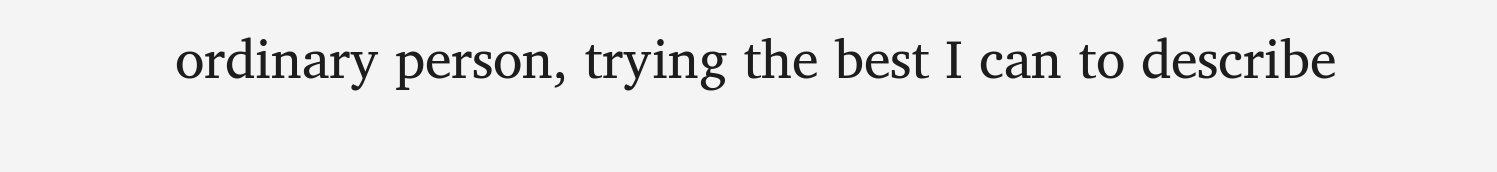ordinary person, trying the best I can to describe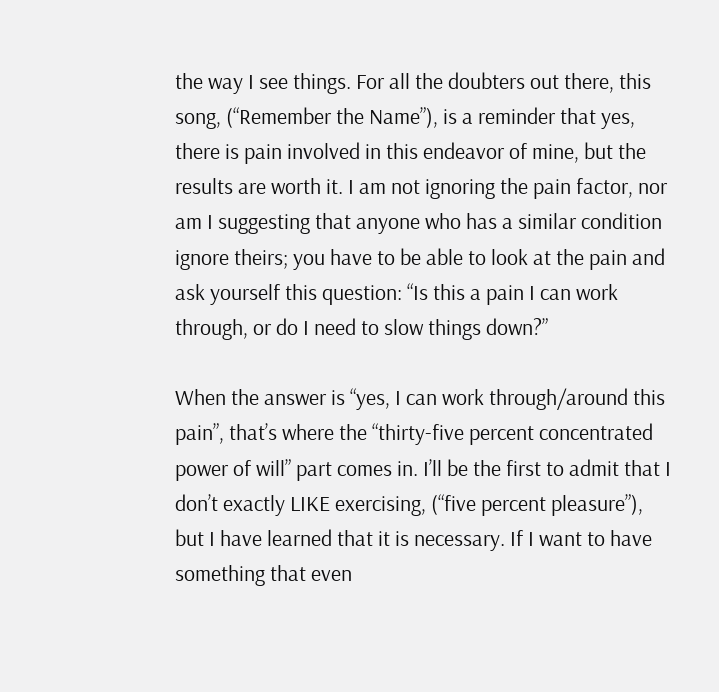the way I see things. For all the doubters out there, this song, (“Remember the Name”), is a reminder that yes, there is pain involved in this endeavor of mine, but the results are worth it. I am not ignoring the pain factor, nor am I suggesting that anyone who has a similar condition ignore theirs; you have to be able to look at the pain and ask yourself this question: “Is this a pain I can work through, or do I need to slow things down?”

When the answer is “yes, I can work through/around this pain”, that’s where the “thirty-five percent concentrated power of will” part comes in. I’ll be the first to admit that I don’t exactly LIKE exercising, (“five percent pleasure”), but I have learned that it is necessary. If I want to have something that even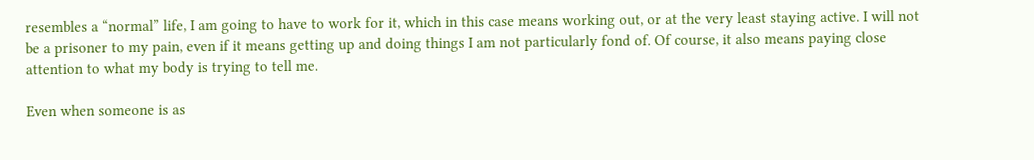resembles a “normal” life, I am going to have to work for it, which in this case means working out, or at the very least staying active. I will not be a prisoner to my pain, even if it means getting up and doing things I am not particularly fond of. Of course, it also means paying close attention to what my body is trying to tell me.

Even when someone is as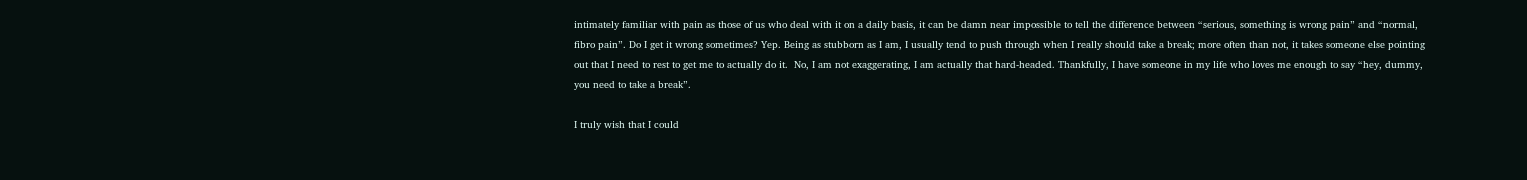intimately familiar with pain as those of us who deal with it on a daily basis, it can be damn near impossible to tell the difference between “serious, something is wrong pain” and “normal, fibro pain”. Do I get it wrong sometimes? Yep. Being as stubborn as I am, I usually tend to push through when I really should take a break; more often than not, it takes someone else pointing out that I need to rest to get me to actually do it.  No, I am not exaggerating, I am actually that hard-headed. Thankfully, I have someone in my life who loves me enough to say “hey, dummy, you need to take a break”.

I truly wish that I could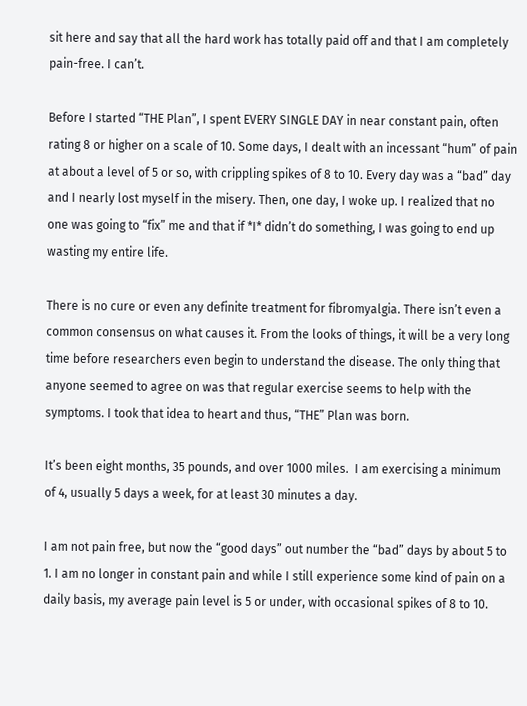sit here and say that all the hard work has totally paid off and that I am completely pain-free. I can’t.

Before I started “THE Plan”, I spent EVERY SINGLE DAY in near constant pain, often rating 8 or higher on a scale of 10. Some days, I dealt with an incessant “hum” of pain at about a level of 5 or so, with crippling spikes of 8 to 10. Every day was a “bad” day and I nearly lost myself in the misery. Then, one day, I woke up. I realized that no one was going to “fix” me and that if *I* didn’t do something, I was going to end up wasting my entire life.

There is no cure or even any definite treatment for fibromyalgia. There isn’t even a common consensus on what causes it. From the looks of things, it will be a very long time before researchers even begin to understand the disease. The only thing that anyone seemed to agree on was that regular exercise seems to help with the symptoms. I took that idea to heart and thus, “THE” Plan was born.

It’s been eight months, 35 pounds, and over 1000 miles.  I am exercising a minimum of 4, usually 5 days a week, for at least 30 minutes a day.

I am not pain free, but now the “good days” out number the “bad” days by about 5 to 1. I am no longer in constant pain and while I still experience some kind of pain on a daily basis, my average pain level is 5 or under, with occasional spikes of 8 to 10.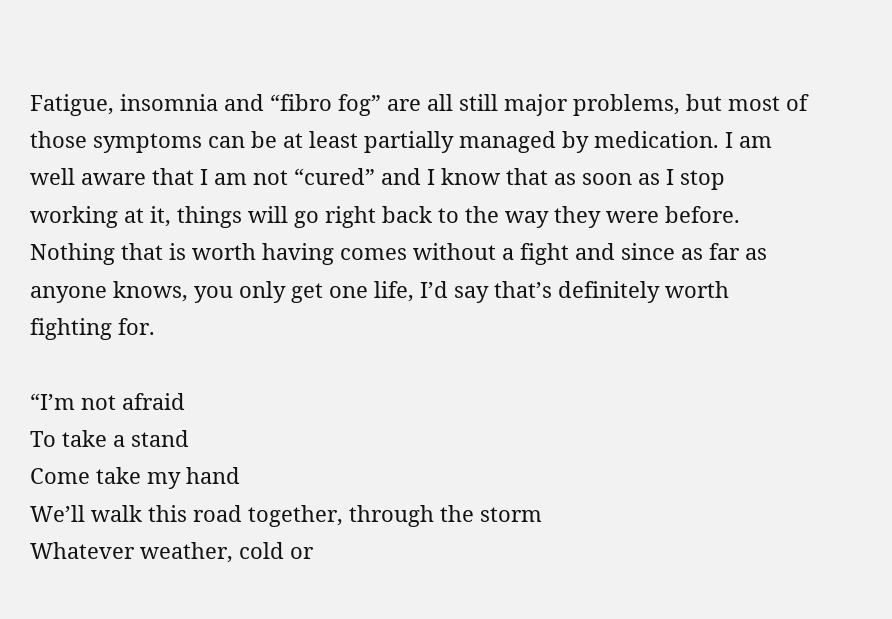Fatigue, insomnia and “fibro fog” are all still major problems, but most of those symptoms can be at least partially managed by medication. I am well aware that I am not “cured” and I know that as soon as I stop working at it, things will go right back to the way they were before. Nothing that is worth having comes without a fight and since as far as anyone knows, you only get one life, I’d say that’s definitely worth fighting for.

“I’m not afraid
To take a stand
Come take my hand
We’ll walk this road together, through the storm
Whatever weather, cold or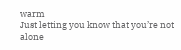warm
Just letting you know that you’re not alone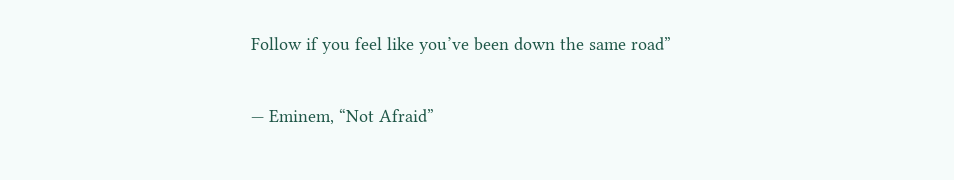Follow if you feel like you’ve been down the same road”

— Eminem, “Not Afraid”